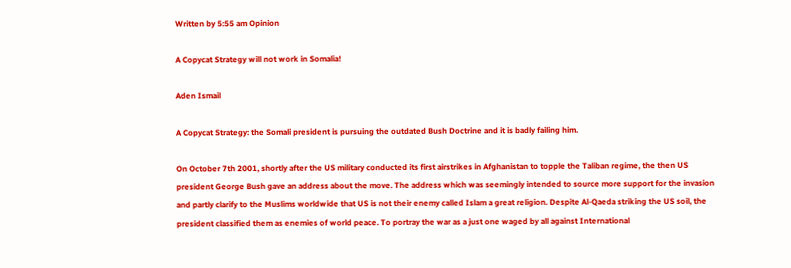Written by 5:55 am Opinion

A Copycat Strategy will not work in Somalia!

Aden Ismail

A Copycat Strategy: the Somali president is pursuing the outdated Bush Doctrine and it is badly failing him.

On October 7th 2001, shortly after the US military conducted its first airstrikes in Afghanistan to topple the Taliban regime, the then US president George Bush gave an address about the move. The address which was seemingly intended to source more support for the invasion and partly clarify to the Muslims worldwide that US is not their enemy called Islam a great religion. Despite Al-Qaeda striking the US soil, the president classified them as enemies of world peace. To portray the war as a just one waged by all against International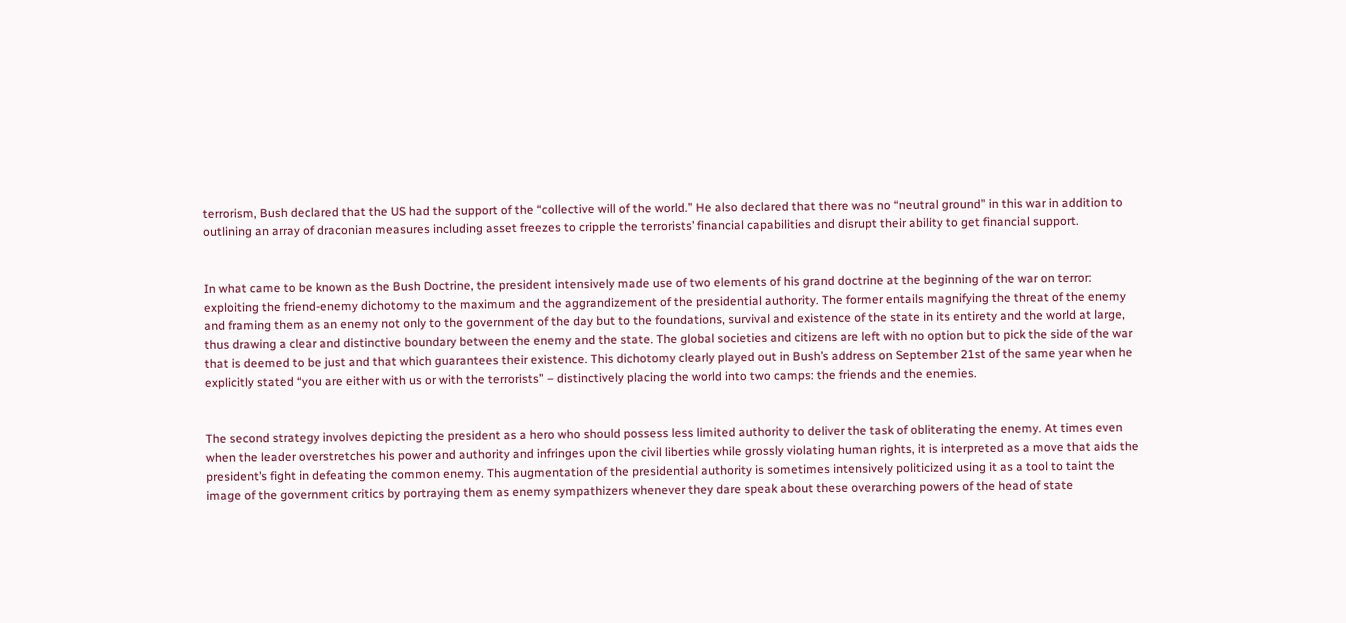terrorism, Bush declared that the US had the support of the “collective will of the world.” He also declared that there was no “neutral ground” in this war in addition to outlining an array of draconian measures including asset freezes to cripple the terrorists’ financial capabilities and disrupt their ability to get financial support.


In what came to be known as the Bush Doctrine, the president intensively made use of two elements of his grand doctrine at the beginning of the war on terror: exploiting the friend-enemy dichotomy to the maximum and the aggrandizement of the presidential authority. The former entails magnifying the threat of the enemy and framing them as an enemy not only to the government of the day but to the foundations, survival and existence of the state in its entirety and the world at large, thus drawing a clear and distinctive boundary between the enemy and the state. The global societies and citizens are left with no option but to pick the side of the war that is deemed to be just and that which guarantees their existence. This dichotomy clearly played out in Bush’s address on September 21st of the same year when he explicitly stated “you are either with us or with the terrorists” – distinctively placing the world into two camps: the friends and the enemies.


The second strategy involves depicting the president as a hero who should possess less limited authority to deliver the task of obliterating the enemy. At times even when the leader overstretches his power and authority and infringes upon the civil liberties while grossly violating human rights, it is interpreted as a move that aids the president’s fight in defeating the common enemy. This augmentation of the presidential authority is sometimes intensively politicized using it as a tool to taint the image of the government critics by portraying them as enemy sympathizers whenever they dare speak about these overarching powers of the head of state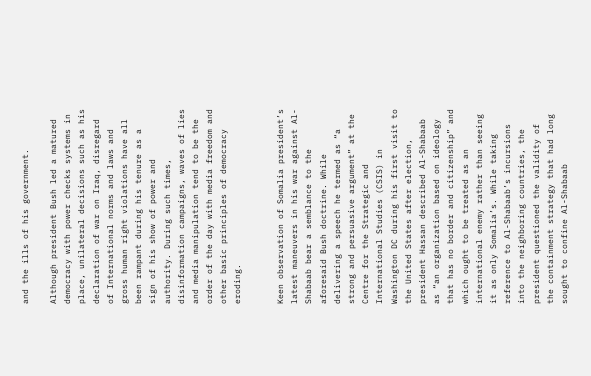and the ills of his government.

Although president Bush led a matured democracy with power checks systems in place, unilateral decisions such as his declaration of war on Iraq, disregard of International norms and laws and gross human right violations have all been rampant during his tenure as a sign of his show of power and authority. During such times, disinformation campaigns, waves of lies and media manipulation tend to be the order of the day with media freedom and other basic principles of democracy eroding.


Keen observation of Somalia president’s latest maneuvers in his war against Al-Shabaab bear a semblance to the aforesaid Bush doctrine. While delivering a speech he termed as “a strong and persuasive argument” at the Centre for the Strategic and International Studies (CSIS) in Washington DC during his first visit to the United States after election, president Hassan described Al-Shabaab as “an organization based on ideology that has no border and citizenship” and which ought to be treated as an international enemy rather than seeing it as only Somalia’s. While taking reference to Al-Shabaab’s incursions into the neighboring countries, the president questioned the validity of the containment strategy that had long sought to confine Al-Shabaab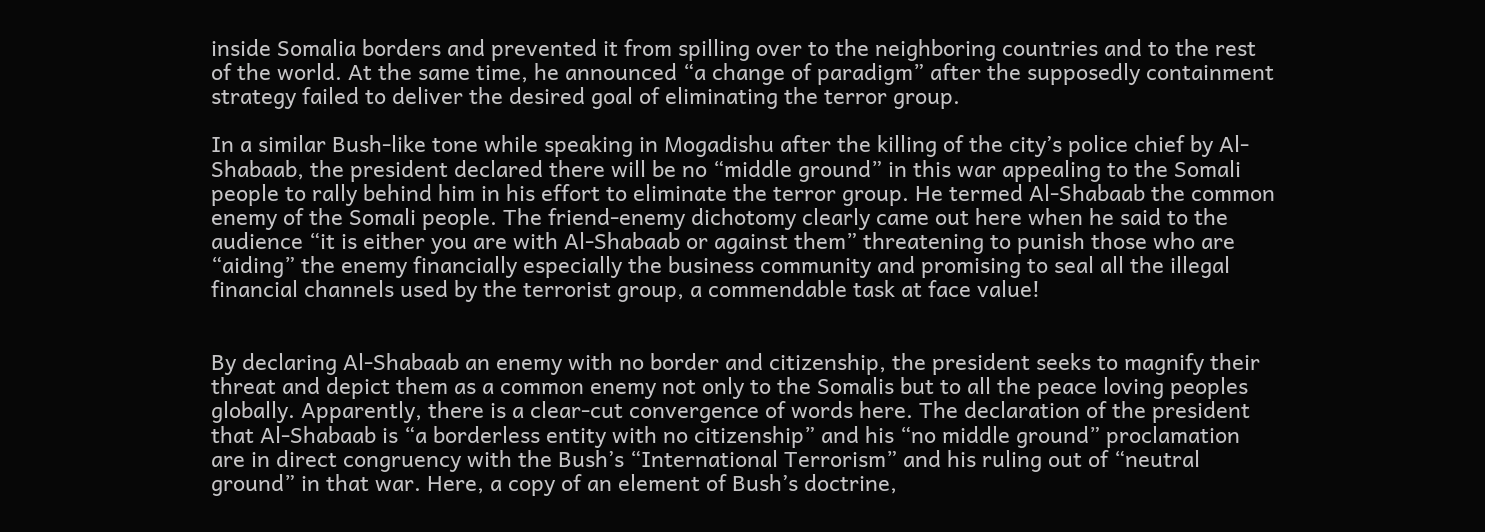inside Somalia borders and prevented it from spilling over to the neighboring countries and to the rest of the world. At the same time, he announced “a change of paradigm” after the supposedly containment strategy failed to deliver the desired goal of eliminating the terror group.

In a similar Bush-like tone while speaking in Mogadishu after the killing of the city’s police chief by Al-Shabaab, the president declared there will be no “middle ground” in this war appealing to the Somali people to rally behind him in his effort to eliminate the terror group. He termed Al-Shabaab the common enemy of the Somali people. The friend-enemy dichotomy clearly came out here when he said to the audience “it is either you are with Al-Shabaab or against them” threatening to punish those who are “aiding” the enemy financially especially the business community and promising to seal all the illegal financial channels used by the terrorist group, a commendable task at face value!


By declaring Al-Shabaab an enemy with no border and citizenship, the president seeks to magnify their threat and depict them as a common enemy not only to the Somalis but to all the peace loving peoples globally. Apparently, there is a clear-cut convergence of words here. The declaration of the president that Al-Shabaab is “a borderless entity with no citizenship” and his “no middle ground” proclamation are in direct congruency with the Bush’s “International Terrorism” and his ruling out of “neutral ground” in that war. Here, a copy of an element of Bush’s doctrine,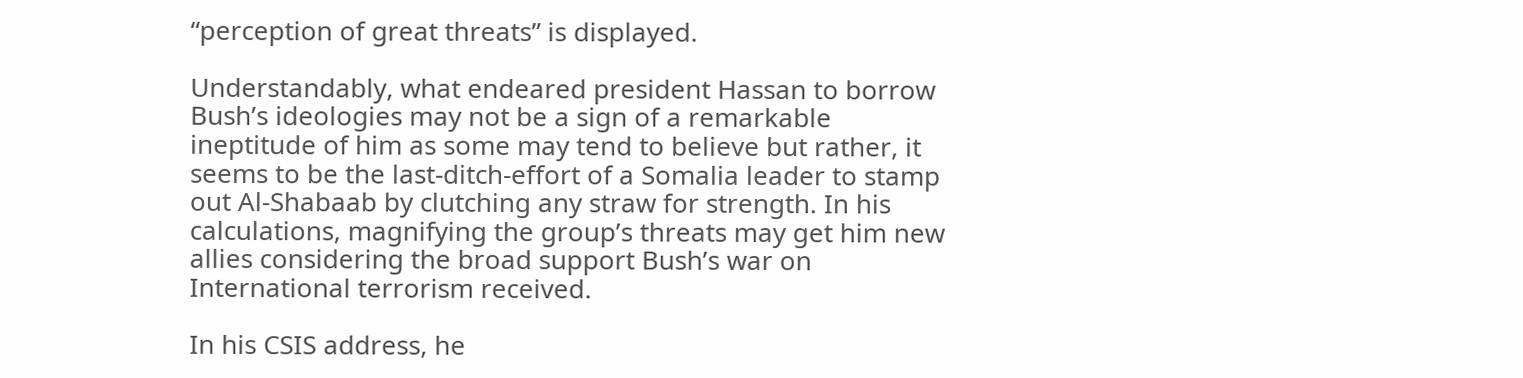“perception of great threats” is displayed.

Understandably, what endeared president Hassan to borrow Bush’s ideologies may not be a sign of a remarkable ineptitude of him as some may tend to believe but rather, it seems to be the last-ditch-effort of a Somalia leader to stamp out Al-Shabaab by clutching any straw for strength. In his calculations, magnifying the group’s threats may get him new allies considering the broad support Bush’s war on International terrorism received.

In his CSIS address, he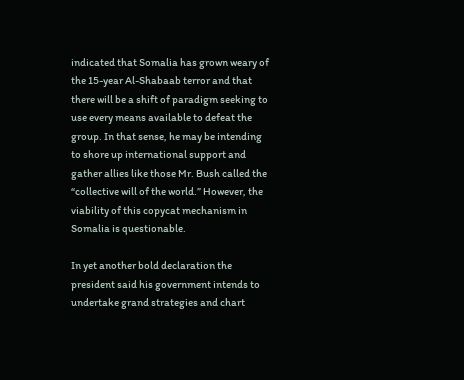indicated that Somalia has grown weary of the 15-year Al-Shabaab terror and that there will be a shift of paradigm seeking to use every means available to defeat the group. In that sense, he may be intending to shore up international support and gather allies like those Mr. Bush called the “collective will of the world.” However, the viability of this copycat mechanism in Somalia is questionable.

In yet another bold declaration the president said his government intends to undertake grand strategies and chart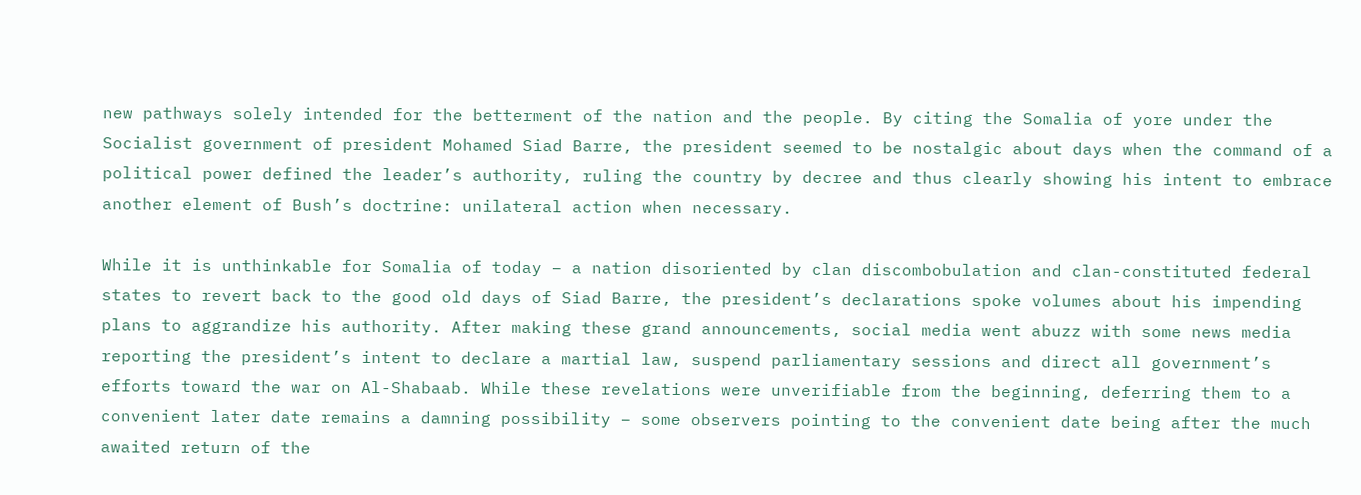new pathways solely intended for the betterment of the nation and the people. By citing the Somalia of yore under the Socialist government of president Mohamed Siad Barre, the president seemed to be nostalgic about days when the command of a political power defined the leader’s authority, ruling the country by decree and thus clearly showing his intent to embrace another element of Bush’s doctrine: unilateral action when necessary.

While it is unthinkable for Somalia of today – a nation disoriented by clan discombobulation and clan-constituted federal states to revert back to the good old days of Siad Barre, the president’s declarations spoke volumes about his impending plans to aggrandize his authority. After making these grand announcements, social media went abuzz with some news media reporting the president’s intent to declare a martial law, suspend parliamentary sessions and direct all government’s efforts toward the war on Al-Shabaab. While these revelations were unverifiable from the beginning, deferring them to a convenient later date remains a damning possibility – some observers pointing to the convenient date being after the much awaited return of the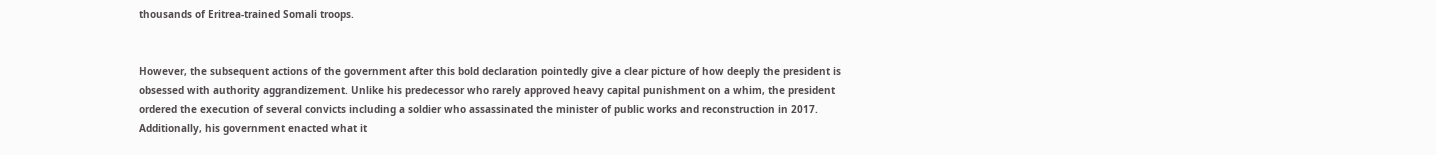thousands of Eritrea-trained Somali troops.


However, the subsequent actions of the government after this bold declaration pointedly give a clear picture of how deeply the president is obsessed with authority aggrandizement. Unlike his predecessor who rarely approved heavy capital punishment on a whim, the president ordered the execution of several convicts including a soldier who assassinated the minister of public works and reconstruction in 2017. Additionally, his government enacted what it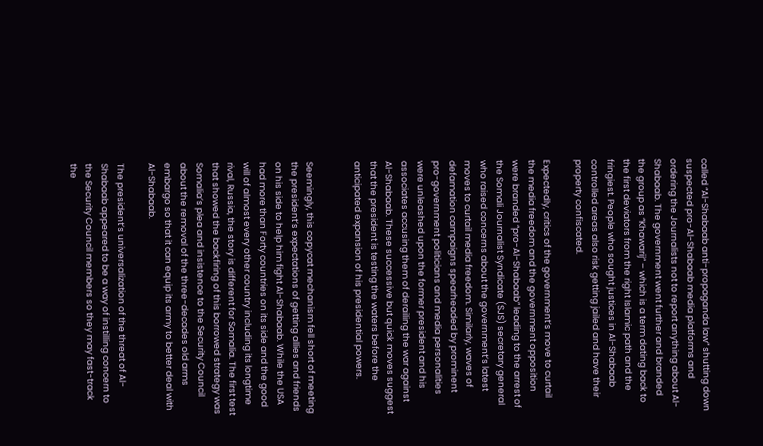called “Al-Shabaab anti-propaganda law” shutting down suspected pro-Al-Shabaab media platforms and ordering the Journalists not to report anything about Al-Shabaab. The government went further and branded the group as “Khawarij” – which is a term dating back to the first deviators from the right Islamic path and the fringiest. People who sought justices in Al-Shabaab controlled areas also risk getting jailed and have their property confiscated.

Expectedly, critics of the government’s move to curtail the media freedom and the government opposition were branded “pro-Al-Shabaab” leading to the arrest of the Somali Journalist Syndicate (SJS) secretary general who raised concerns about the government’s latest moves to curtail media freedom. Similarly, waves of defamation campaigns spearheaded by prominent pro-government politicians and media personalities were unleashed upon the former president and his associates accusing them of derailing the war against Al-Shabaab. These successive but quick moves suggest that the president is testing the waters before the anticipated expansion of his presidential powers.


Seemingly, this copycat mechanism fell short of meeting the president’s expectations of getting allies and friends on his side to help him fight Al-Shabaab. While the USA had more than Forty countries on its side and the good will of almost every other country including its longtime rival, Russia, the story is different for Somalia. The first test that showed the backfiring of this borrowed strategy was Somalia’s plea and insistence to the Security Council about the removal of the three-decades old arms embargo so that it can equip its army to better deal with Al-Shabaab.

The president’s universalization of the threat of Al-Shabaab appeared to be a way of instilling concern to the Security Council members so they may fast-track the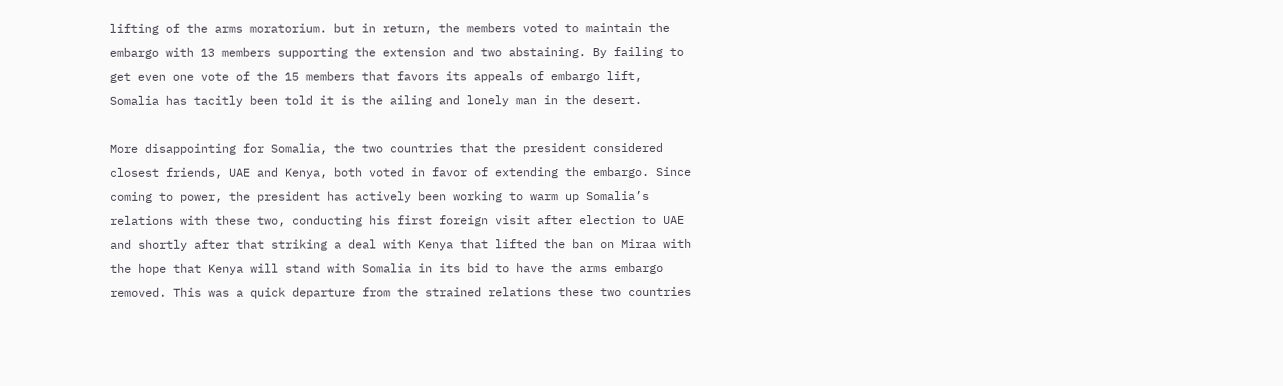lifting of the arms moratorium. but in return, the members voted to maintain the embargo with 13 members supporting the extension and two abstaining. By failing to get even one vote of the 15 members that favors its appeals of embargo lift, Somalia has tacitly been told it is the ailing and lonely man in the desert.

More disappointing for Somalia, the two countries that the president considered closest friends, UAE and Kenya, both voted in favor of extending the embargo. Since coming to power, the president has actively been working to warm up Somalia’s relations with these two, conducting his first foreign visit after election to UAE and shortly after that striking a deal with Kenya that lifted the ban on Miraa with the hope that Kenya will stand with Somalia in its bid to have the arms embargo removed. This was a quick departure from the strained relations these two countries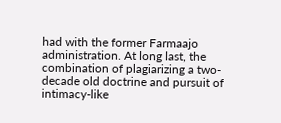had with the former Farmaajo administration. At long last, the combination of plagiarizing a two-decade old doctrine and pursuit of intimacy-like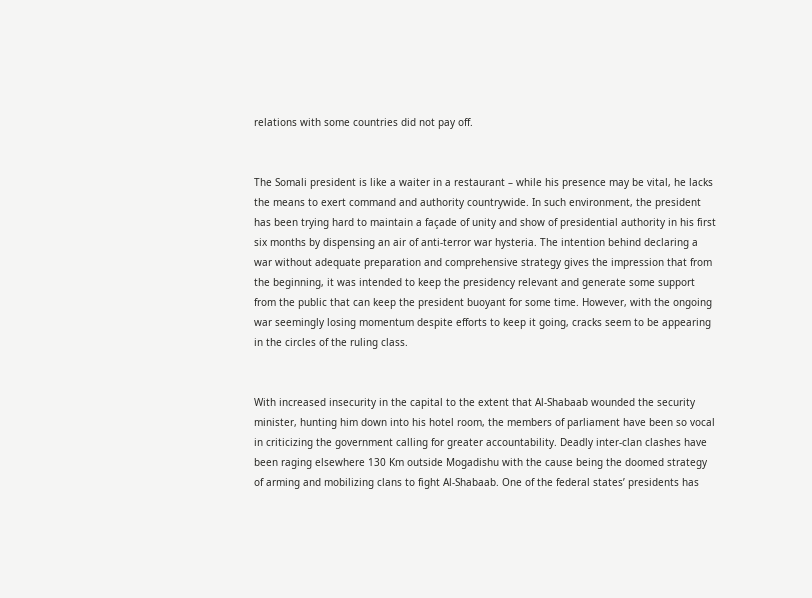relations with some countries did not pay off.


The Somali president is like a waiter in a restaurant – while his presence may be vital, he lacks the means to exert command and authority countrywide. In such environment, the president has been trying hard to maintain a façade of unity and show of presidential authority in his first six months by dispensing an air of anti-terror war hysteria. The intention behind declaring a war without adequate preparation and comprehensive strategy gives the impression that from the beginning, it was intended to keep the presidency relevant and generate some support from the public that can keep the president buoyant for some time. However, with the ongoing war seemingly losing momentum despite efforts to keep it going, cracks seem to be appearing in the circles of the ruling class.


With increased insecurity in the capital to the extent that Al-Shabaab wounded the security minister, hunting him down into his hotel room, the members of parliament have been so vocal in criticizing the government calling for greater accountability. Deadly inter-clan clashes have been raging elsewhere 130 Km outside Mogadishu with the cause being the doomed strategy of arming and mobilizing clans to fight Al-Shabaab. One of the federal states’ presidents has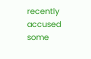recently accused some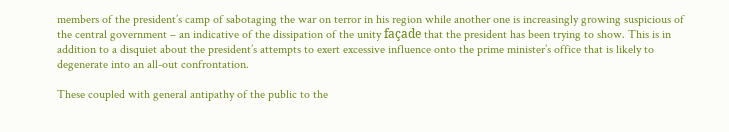members of the president’s camp of sabotaging the war on terror in his region while another one is increasingly growing suspicious of the central government – an indicative of the dissipation of the unity façade that the president has been trying to show. This is in addition to a disquiet about the president’s attempts to exert excessive influence onto the prime minister’s office that is likely to degenerate into an all-out confrontation.

These coupled with general antipathy of the public to the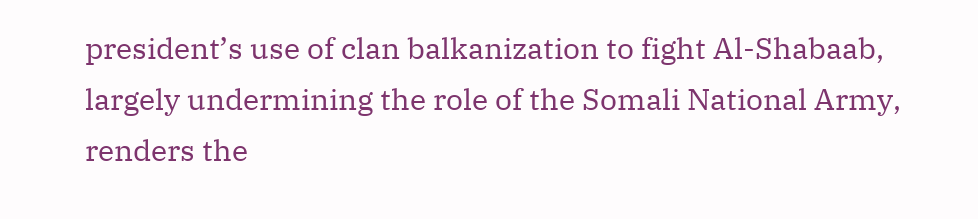president’s use of clan balkanization to fight Al-Shabaab, largely undermining the role of the Somali National Army, renders the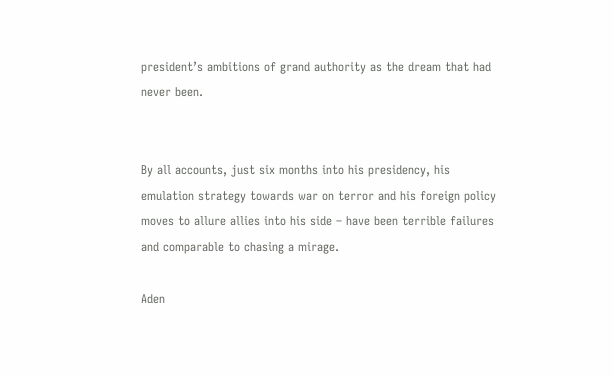president’s ambitions of grand authority as the dream that had never been.


By all accounts, just six months into his presidency, his emulation strategy towards war on terror and his foreign policy moves to allure allies into his side – have been terrible failures and comparable to chasing a mirage.

Aden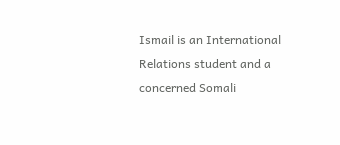Ismail is an International Relations student and a concerned Somali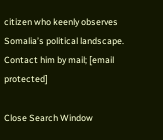citizen who keenly observes Somalia’s political landscape. Contact him by mail; [email protected]

Close Search Window